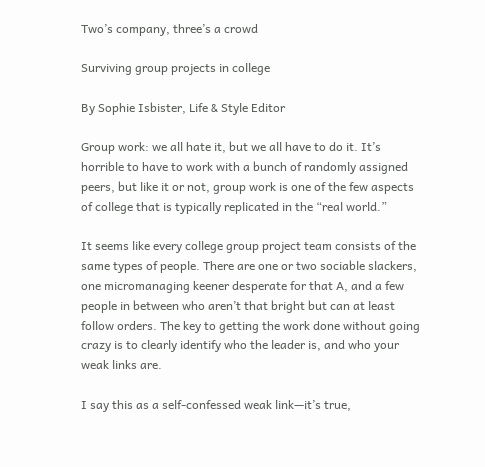Two’s company, three’s a crowd

Surviving group projects in college

By Sophie Isbister, Life & Style Editor

Group work: we all hate it, but we all have to do it. It’s horrible to have to work with a bunch of randomly assigned peers, but like it or not, group work is one of the few aspects of college that is typically replicated in the “real world.”

It seems like every college group project team consists of the same types of people. There are one or two sociable slackers, one micromanaging keener desperate for that A, and a few people in between who aren’t that bright but can at least follow orders. The key to getting the work done without going crazy is to clearly identify who the leader is, and who your weak links are.

I say this as a self-confessed weak link—it’s true,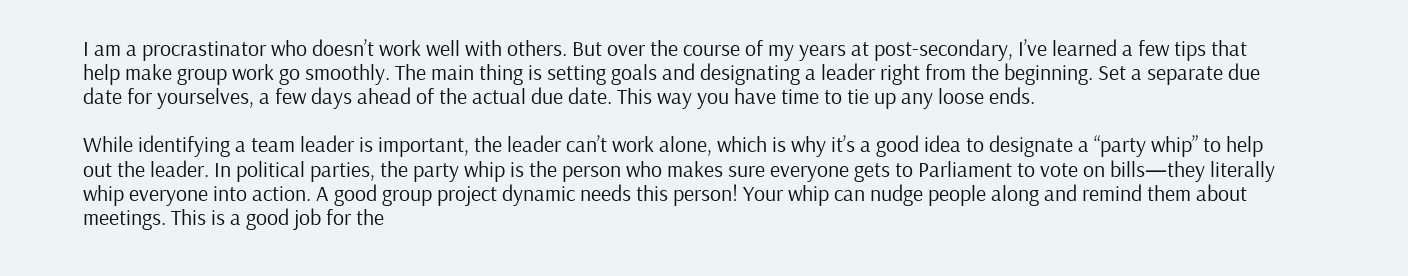I am a procrastinator who doesn’t work well with others. But over the course of my years at post-secondary, I’ve learned a few tips that help make group work go smoothly. The main thing is setting goals and designating a leader right from the beginning. Set a separate due date for yourselves, a few days ahead of the actual due date. This way you have time to tie up any loose ends.

While identifying a team leader is important, the leader can’t work alone, which is why it’s a good idea to designate a “party whip” to help out the leader. In political parties, the party whip is the person who makes sure everyone gets to Parliament to vote on bills—they literally whip everyone into action. A good group project dynamic needs this person! Your whip can nudge people along and remind them about meetings. This is a good job for the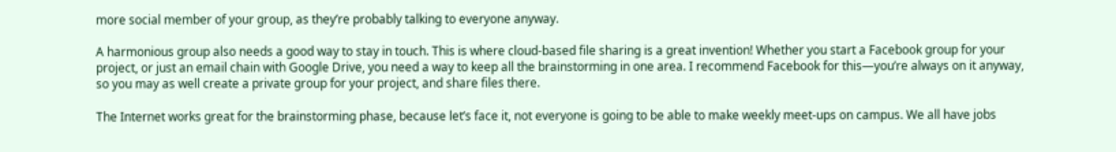more social member of your group, as they’re probably talking to everyone anyway.

A harmonious group also needs a good way to stay in touch. This is where cloud-based file sharing is a great invention! Whether you start a Facebook group for your project, or just an email chain with Google Drive, you need a way to keep all the brainstorming in one area. I recommend Facebook for this—you’re always on it anyway, so you may as well create a private group for your project, and share files there.

The Internet works great for the brainstorming phase, because let’s face it, not everyone is going to be able to make weekly meet-ups on campus. We all have jobs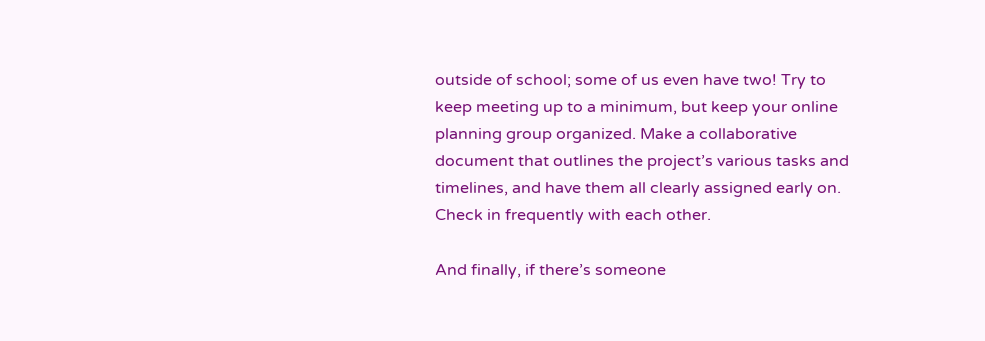outside of school; some of us even have two! Try to keep meeting up to a minimum, but keep your online planning group organized. Make a collaborative document that outlines the project’s various tasks and timelines, and have them all clearly assigned early on. Check in frequently with each other.

And finally, if there’s someone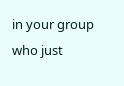in your group who just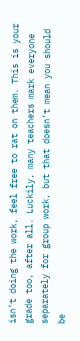isn’t doing the work, feel free to rat on them. This is your grade too, after all. Luckily, many teachers mark everyone separately for group work, but that doesn’t mean you should be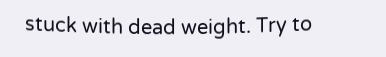stuck with dead weight. Try to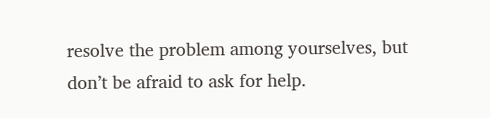resolve the problem among yourselves, but don’t be afraid to ask for help.